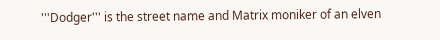'''Dodger''' is the street name and Matrix moniker of an elven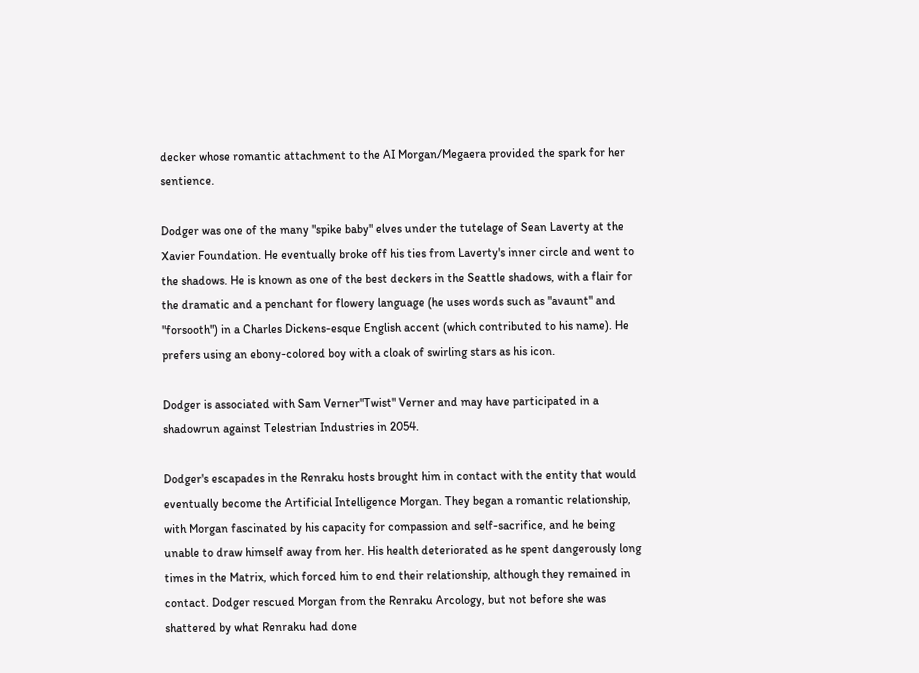decker whose romantic attachment to the AI Morgan/Megaera provided the spark for her sentience.

Dodger was one of the many "spike baby" elves under the tutelage of Sean Laverty at the Xavier Foundation. He eventually broke off his ties from Laverty's inner circle and went to the shadows. He is known as one of the best deckers in the Seattle shadows, with a flair for the dramatic and a penchant for flowery language (he uses words such as "avaunt" and "forsooth") in a Charles Dickens-esque English accent (which contributed to his name). He prefers using an ebony-colored boy with a cloak of swirling stars as his icon.

Dodger is associated with Sam Verner"Twist" Verner and may have participated in a shadowrun against Telestrian Industries in 2054.

Dodger's escapades in the Renraku hosts brought him in contact with the entity that would eventually become the Artificial Intelligence Morgan. They began a romantic relationship, with Morgan fascinated by his capacity for compassion and self-sacrifice, and he being unable to draw himself away from her. His health deteriorated as he spent dangerously long times in the Matrix, which forced him to end their relationship, although they remained in contact. Dodger rescued Morgan from the Renraku Arcology, but not before she was shattered by what Renraku had done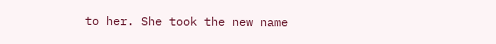to her. She took the new name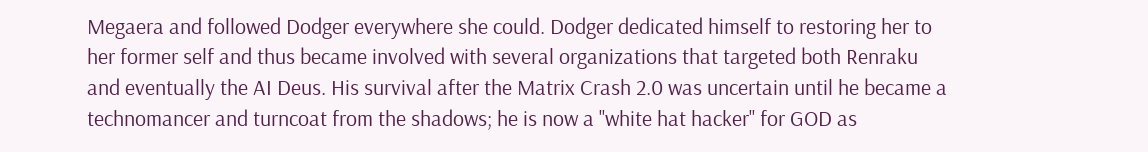Megaera and followed Dodger everywhere she could. Dodger dedicated himself to restoring her to her former self and thus became involved with several organizations that targeted both Renraku and eventually the AI Deus. His survival after the Matrix Crash 2.0 was uncertain until he became a technomancer and turncoat from the shadows; he is now a ''white hat hacker'' for GOD as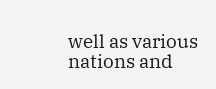well as various nations and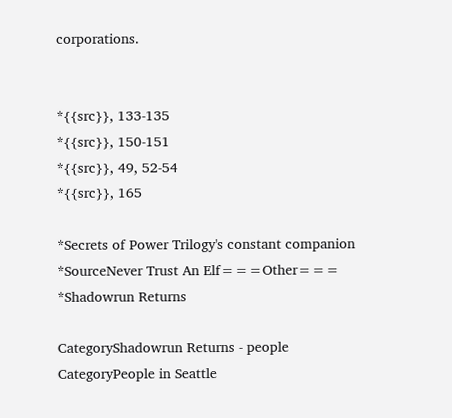corporations.


*{{src}}, 133-135
*{{src}}, 150-151
*{{src}}, 49, 52-54
*{{src}}, 165

*Secrets of Power Trilogy's constant companion
*SourceNever Trust An Elf===Other===
*Shadowrun Returns

CategoryShadowrun Returns - people
CategoryPeople in Seattle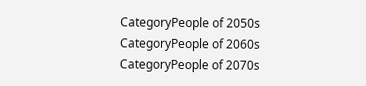CategoryPeople of 2050s
CategoryPeople of 2060s
CategoryPeople of 2070s